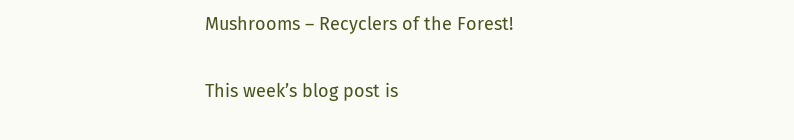Mushrooms – Recyclers of the Forest!

This week’s blog post is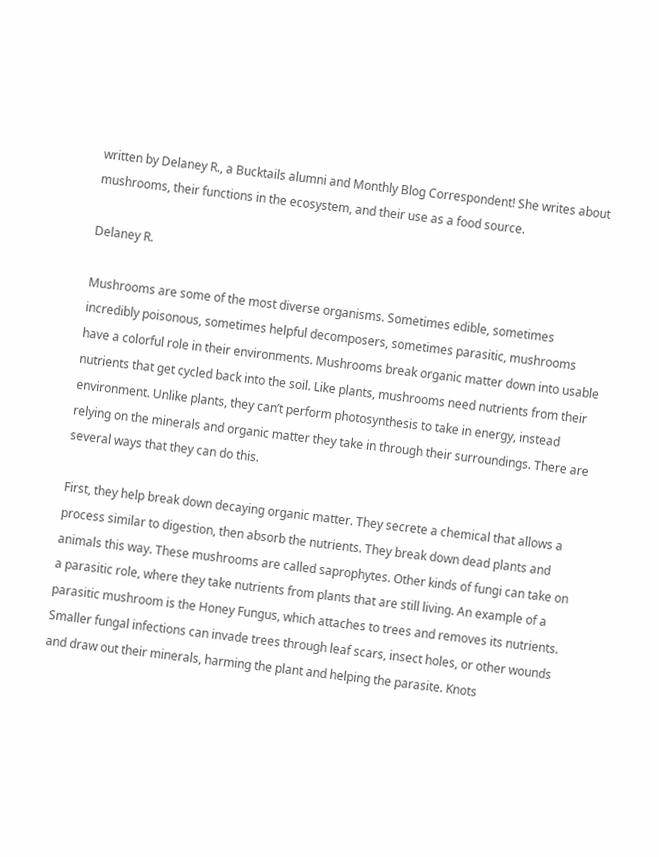written by Delaney R., a Bucktails alumni and Monthly Blog Correspondent! She writes about mushrooms, their functions in the ecosystem, and their use as a food source.

Delaney R.

Mushrooms are some of the most diverse organisms. Sometimes edible, sometimes incredibly poisonous, sometimes helpful decomposers, sometimes parasitic, mushrooms have a colorful role in their environments. Mushrooms break organic matter down into usable nutrients that get cycled back into the soil. Like plants, mushrooms need nutrients from their environment. Unlike plants, they can’t perform photosynthesis to take in energy, instead relying on the minerals and organic matter they take in through their surroundings. There are several ways that they can do this.

First, they help break down decaying organic matter. They secrete a chemical that allows a process similar to digestion, then absorb the nutrients. They break down dead plants and animals this way. These mushrooms are called saprophytes. Other kinds of fungi can take on a parasitic role, where they take nutrients from plants that are still living. An example of a parasitic mushroom is the Honey Fungus, which attaches to trees and removes its nutrients. Smaller fungal infections can invade trees through leaf scars, insect holes, or other wounds and draw out their minerals, harming the plant and helping the parasite. Knots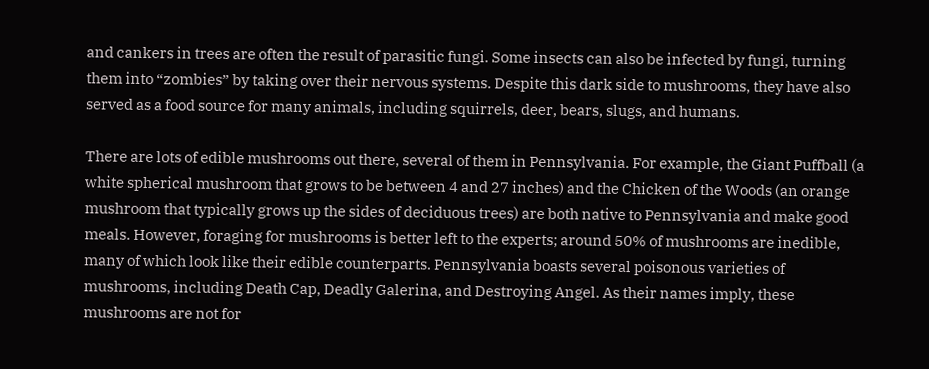and cankers in trees are often the result of parasitic fungi. Some insects can also be infected by fungi, turning them into “zombies” by taking over their nervous systems. Despite this dark side to mushrooms, they have also served as a food source for many animals, including squirrels, deer, bears, slugs, and humans.

There are lots of edible mushrooms out there, several of them in Pennsylvania. For example, the Giant Puffball (a white spherical mushroom that grows to be between 4 and 27 inches) and the Chicken of the Woods (an orange mushroom that typically grows up the sides of deciduous trees) are both native to Pennsylvania and make good meals. However, foraging for mushrooms is better left to the experts; around 50% of mushrooms are inedible, many of which look like their edible counterparts. Pennsylvania boasts several poisonous varieties of mushrooms, including Death Cap, Deadly Galerina, and Destroying Angel. As their names imply, these mushrooms are not for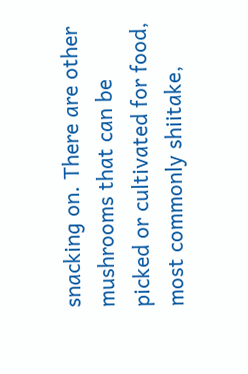snacking on. There are other mushrooms that can be picked or cultivated for food, most commonly shiitake,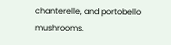chanterelle, and portobello mushrooms.